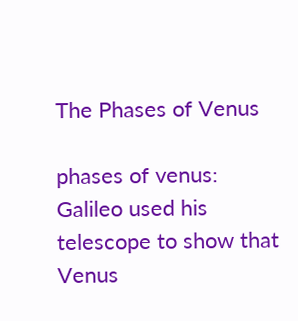The Phases of Venus

phases of venus:
Galileo used his telescope to show that Venus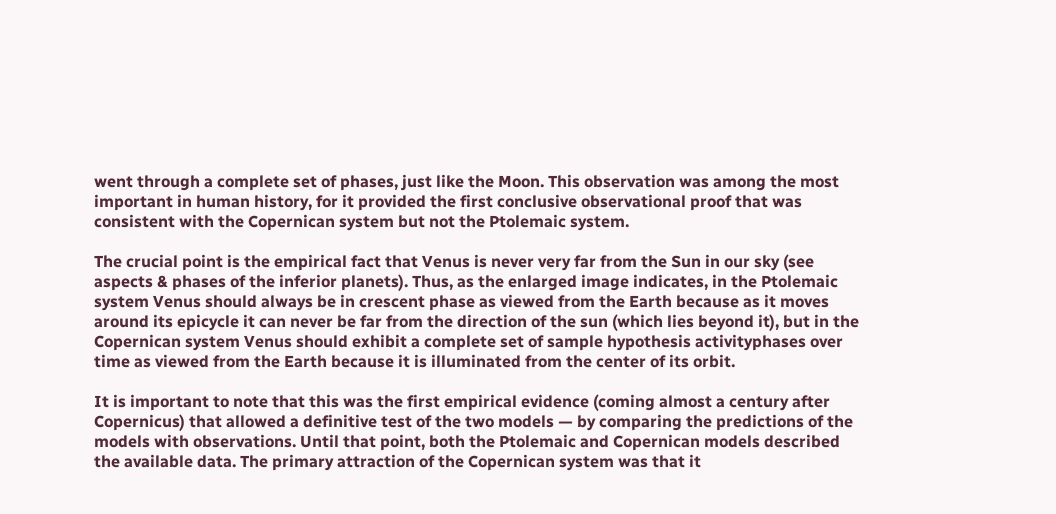went through a complete set of phases, just like the Moon. This observation was among the most important in human history, for it provided the first conclusive observational proof that was consistent with the Copernican system but not the Ptolemaic system.

The crucial point is the empirical fact that Venus is never very far from the Sun in our sky (see aspects & phases of the inferior planets). Thus, as the enlarged image indicates, in the Ptolemaic system Venus should always be in crescent phase as viewed from the Earth because as it moves around its epicycle it can never be far from the direction of the sun (which lies beyond it), but in the Copernican system Venus should exhibit a complete set of sample hypothesis activityphases over time as viewed from the Earth because it is illuminated from the center of its orbit.

It is important to note that this was the first empirical evidence (coming almost a century after Copernicus) that allowed a definitive test of the two models — by comparing the predictions of the models with observations. Until that point, both the Ptolemaic and Copernican models described the available data. The primary attraction of the Copernican system was that it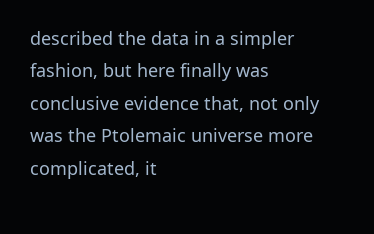described the data in a simpler fashion, but here finally was conclusive evidence that, not only was the Ptolemaic universe more complicated, it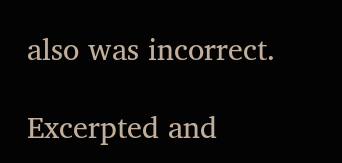also was incorrect.

Excerpted and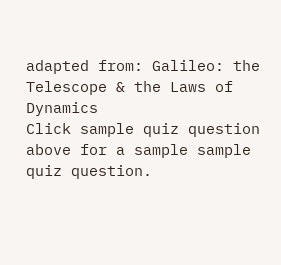adapted from: Galileo: the Telescope & the Laws of Dynamics
Click sample quiz question above for a sample sample quiz question.